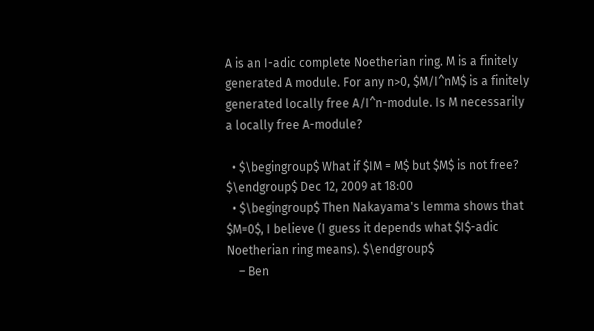A is an I-adic complete Noetherian ring. M is a finitely generated A module. For any n>0, $M/I^nM$ is a finitely generated locally free A/I^n-module. Is M necessarily a locally free A-module?

  • $\begingroup$ What if $IM = M$ but $M$ is not free? $\endgroup$ Dec 12, 2009 at 18:00
  • $\begingroup$ Then Nakayama's lemma shows that $M=0$, I believe (I guess it depends what $I$-adic Noetherian ring means). $\endgroup$
    – Ben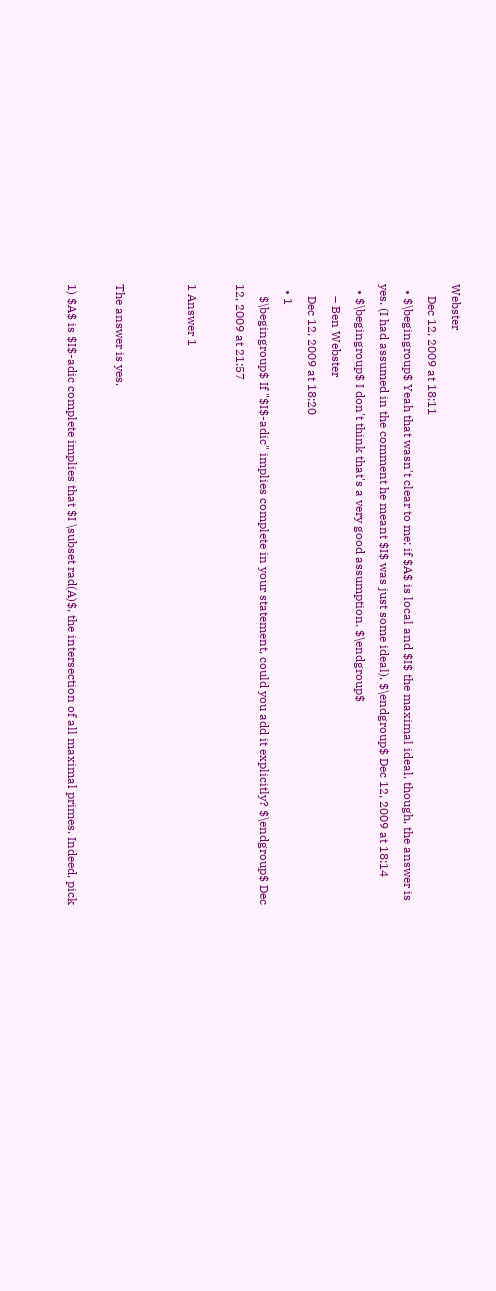Webster
    Dec 12, 2009 at 18:11
  • $\begingroup$ Yeah that wasn't clear to me; if $A$ is local and $I$ the maximal ideal, though, the answer is yes. (I had assumed in the comment he meant $I$ was just some ideal). $\endgroup$ Dec 12, 2009 at 18:14
  • $\begingroup$ I don't think that's a very good assumption. $\endgroup$
    – Ben Webster
    Dec 12, 2009 at 18:20
  • 1
    $\begingroup$ If "$I$-adic" implies complete in your statement, could you add it explicitly? $\endgroup$ Dec 12, 2009 at 21:57

1 Answer 1


The answer is yes.

1) $A$ is $I$-adic complete implies that $I \subset rad(A)$, the intersection of all maximal primes. Indeed, pick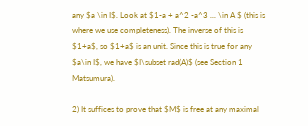any $a \in I$. Look at $1-a + a^2 -a^3 ... \in A $ (this is where we use completeness). The inverse of this is $1+a$, so $1+a$ is an unit. Since this is true for any $a\in I$, we have $I\subset rad(A)$ (see Section 1 Matsumura).

2) It suffices to prove that $M$ is free at any maximal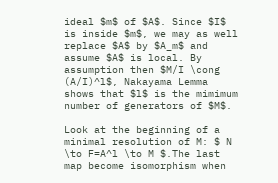ideal $m$ of $A$. Since $I$ is inside $m$, we may as well replace $A$ by $A_m$ and assume $A$ is local. By assumption then $M/I \cong (A/I)^l$, Nakayama Lemma shows that $l$ is the mimimum number of generators of $M$.

Look at the beginning of a minimal resolution of M: $ N \to F=A^l \to M $.The last map become isomorphism when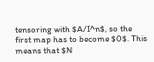tensoring with $A/I^n$, so the first map has to become $0$. This means that $N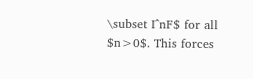\subset I^nF$ for all $n>0$. This forces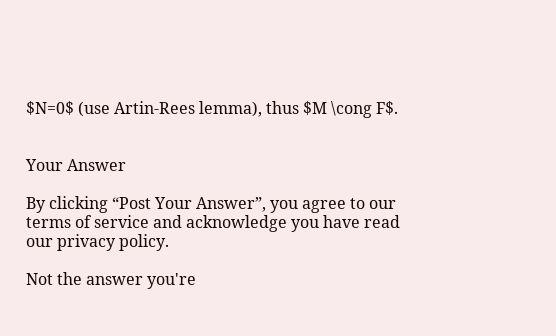$N=0$ (use Artin-Rees lemma), thus $M \cong F$.


Your Answer

By clicking “Post Your Answer”, you agree to our terms of service and acknowledge you have read our privacy policy.

Not the answer you're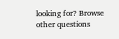looking for? Browse other questions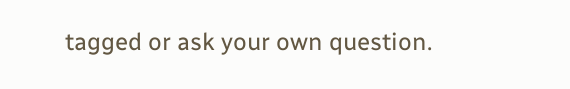tagged or ask your own question.